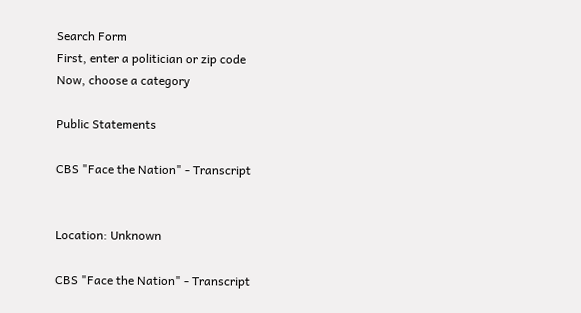Search Form
First, enter a politician or zip code
Now, choose a category

Public Statements

CBS "Face the Nation" - Transcript


Location: Unknown

CBS "Face the Nation" - Transcript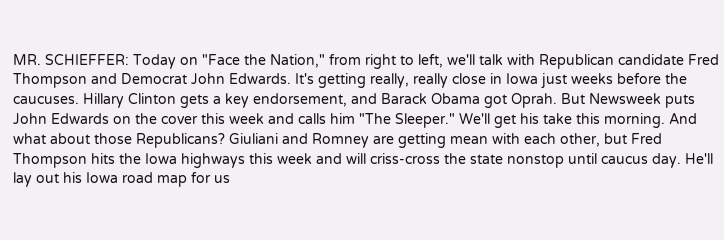MR. SCHIEFFER: Today on "Face the Nation," from right to left, we'll talk with Republican candidate Fred Thompson and Democrat John Edwards. It's getting really, really close in Iowa just weeks before the caucuses. Hillary Clinton gets a key endorsement, and Barack Obama got Oprah. But Newsweek puts John Edwards on the cover this week and calls him "The Sleeper." We'll get his take this morning. And what about those Republicans? Giuliani and Romney are getting mean with each other, but Fred Thompson hits the Iowa highways this week and will criss-cross the state nonstop until caucus day. He'll lay out his Iowa road map for us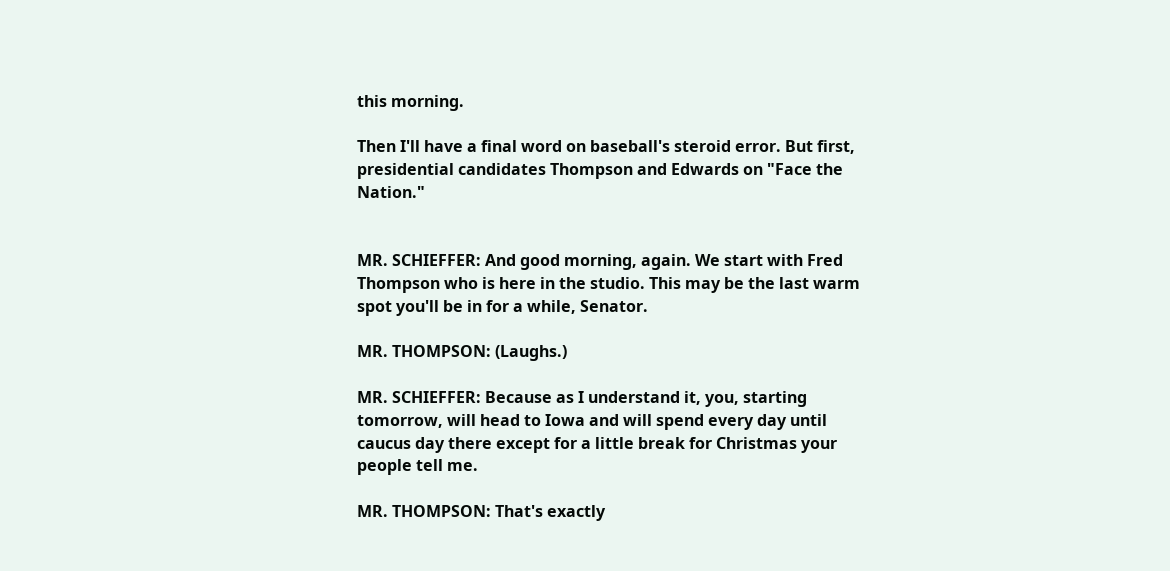this morning.

Then I'll have a final word on baseball's steroid error. But first, presidential candidates Thompson and Edwards on "Face the Nation."


MR. SCHIEFFER: And good morning, again. We start with Fred Thompson who is here in the studio. This may be the last warm spot you'll be in for a while, Senator.

MR. THOMPSON: (Laughs.)

MR. SCHIEFFER: Because as I understand it, you, starting tomorrow, will head to Iowa and will spend every day until caucus day there except for a little break for Christmas your people tell me.

MR. THOMPSON: That's exactly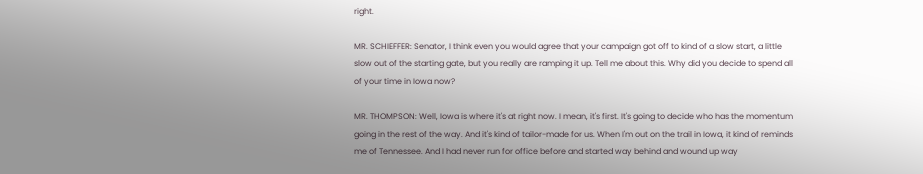right.

MR. SCHIEFFER: Senator, I think even you would agree that your campaign got off to kind of a slow start, a little slow out of the starting gate, but you really are ramping it up. Tell me about this. Why did you decide to spend all of your time in Iowa now?

MR. THOMPSON: Well, Iowa is where it's at right now. I mean, it's first. It's going to decide who has the momentum going in the rest of the way. And it's kind of tailor-made for us. When I'm out on the trail in Iowa, it kind of reminds me of Tennessee. And I had never run for office before and started way behind and wound up way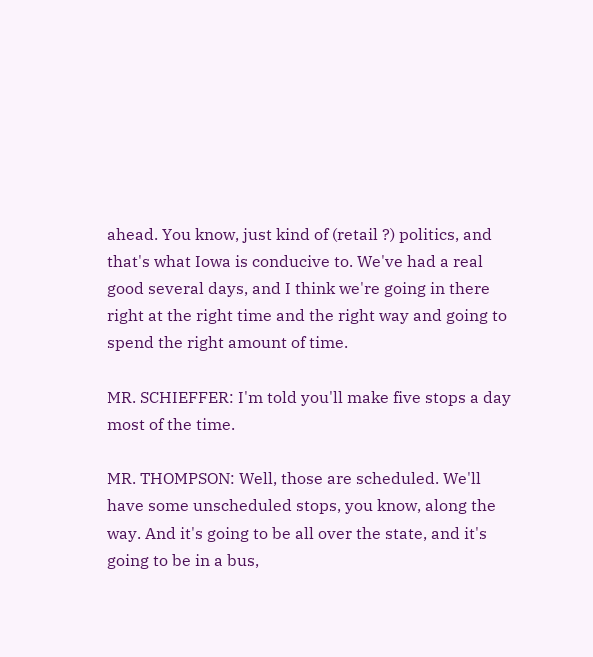ahead. You know, just kind of (retail ?) politics, and that's what Iowa is conducive to. We've had a real good several days, and I think we're going in there right at the right time and the right way and going to spend the right amount of time.

MR. SCHIEFFER: I'm told you'll make five stops a day most of the time.

MR. THOMPSON: Well, those are scheduled. We'll have some unscheduled stops, you know, along the way. And it's going to be all over the state, and it's going to be in a bus,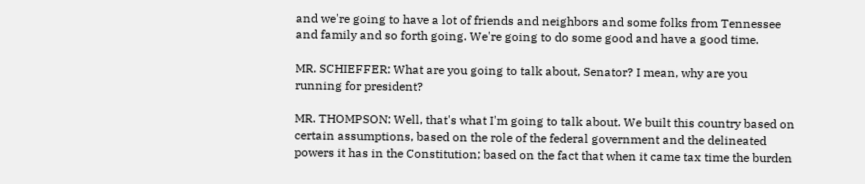and we're going to have a lot of friends and neighbors and some folks from Tennessee and family and so forth going. We're going to do some good and have a good time.

MR. SCHIEFFER: What are you going to talk about, Senator? I mean, why are you running for president?

MR. THOMPSON: Well, that's what I'm going to talk about. We built this country based on certain assumptions, based on the role of the federal government and the delineated powers it has in the Constitution; based on the fact that when it came tax time the burden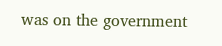was on the government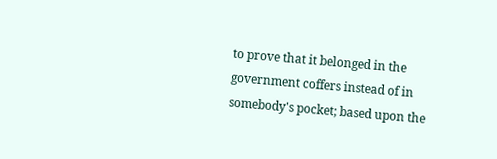to prove that it belonged in the government coffers instead of in somebody's pocket; based upon the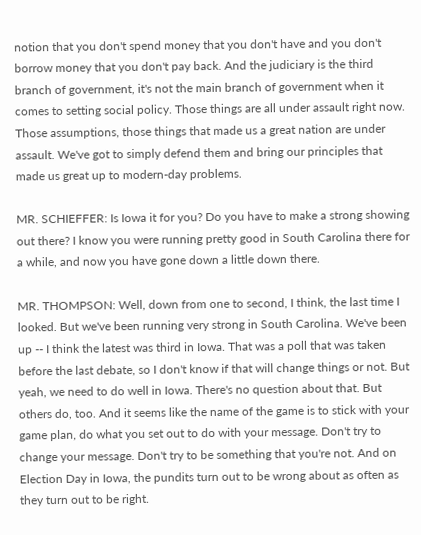notion that you don't spend money that you don't have and you don't borrow money that you don't pay back. And the judiciary is the third branch of government, it's not the main branch of government when it comes to setting social policy. Those things are all under assault right now. Those assumptions, those things that made us a great nation are under assault. We've got to simply defend them and bring our principles that made us great up to modern-day problems.

MR. SCHIEFFER: Is Iowa it for you? Do you have to make a strong showing out there? I know you were running pretty good in South Carolina there for a while, and now you have gone down a little down there.

MR. THOMPSON: Well, down from one to second, I think, the last time I looked. But we've been running very strong in South Carolina. We've been up -- I think the latest was third in Iowa. That was a poll that was taken before the last debate, so I don't know if that will change things or not. But yeah, we need to do well in Iowa. There's no question about that. But others do, too. And it seems like the name of the game is to stick with your game plan, do what you set out to do with your message. Don't try to change your message. Don't try to be something that you're not. And on Election Day in Iowa, the pundits turn out to be wrong about as often as they turn out to be right.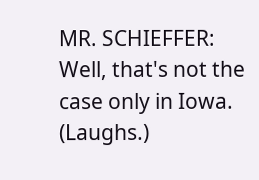MR. SCHIEFFER: Well, that's not the case only in Iowa. (Laughs.)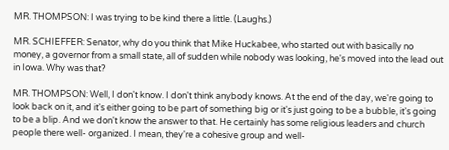MR. THOMPSON: I was trying to be kind there a little. (Laughs.)

MR. SCHIEFFER: Senator, why do you think that Mike Huckabee, who started out with basically no money, a governor from a small state, all of sudden while nobody was looking, he's moved into the lead out in Iowa. Why was that?

MR. THOMPSON: Well, I don't know. I don't think anybody knows. At the end of the day, we're going to look back on it, and it's either going to be part of something big or it's just going to be a bubble, it's going to be a blip. And we don't know the answer to that. He certainly has some religious leaders and church people there well- organized. I mean, they're a cohesive group and well-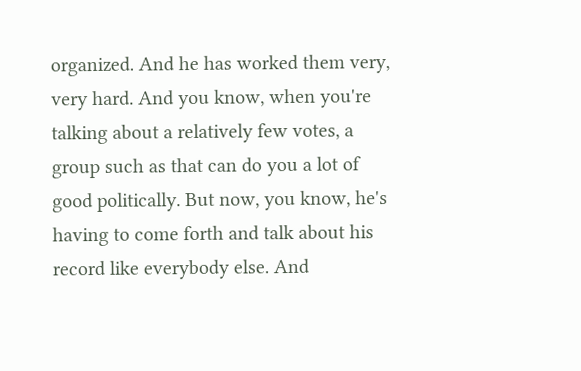organized. And he has worked them very, very hard. And you know, when you're talking about a relatively few votes, a group such as that can do you a lot of good politically. But now, you know, he's having to come forth and talk about his record like everybody else. And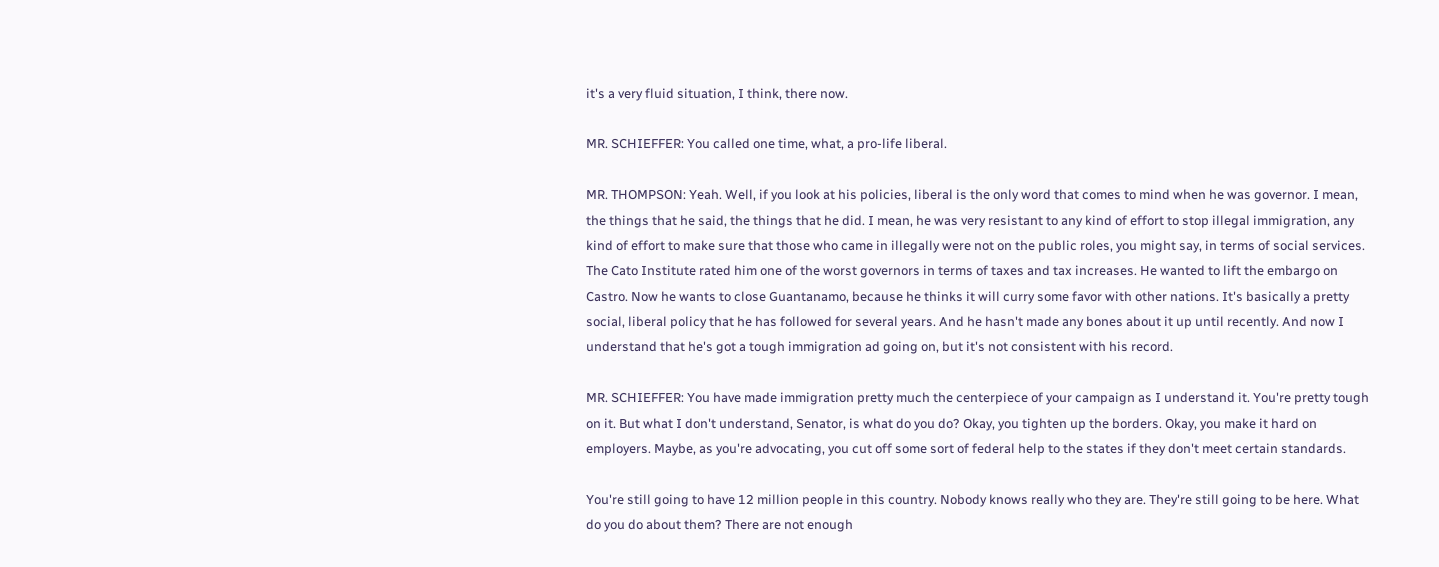it's a very fluid situation, I think, there now.

MR. SCHIEFFER: You called one time, what, a pro-life liberal.

MR. THOMPSON: Yeah. Well, if you look at his policies, liberal is the only word that comes to mind when he was governor. I mean, the things that he said, the things that he did. I mean, he was very resistant to any kind of effort to stop illegal immigration, any kind of effort to make sure that those who came in illegally were not on the public roles, you might say, in terms of social services. The Cato Institute rated him one of the worst governors in terms of taxes and tax increases. He wanted to lift the embargo on Castro. Now he wants to close Guantanamo, because he thinks it will curry some favor with other nations. It's basically a pretty social, liberal policy that he has followed for several years. And he hasn't made any bones about it up until recently. And now I understand that he's got a tough immigration ad going on, but it's not consistent with his record.

MR. SCHIEFFER: You have made immigration pretty much the centerpiece of your campaign as I understand it. You're pretty tough on it. But what I don't understand, Senator, is what do you do? Okay, you tighten up the borders. Okay, you make it hard on employers. Maybe, as you're advocating, you cut off some sort of federal help to the states if they don't meet certain standards.

You're still going to have 12 million people in this country. Nobody knows really who they are. They're still going to be here. What do you do about them? There are not enough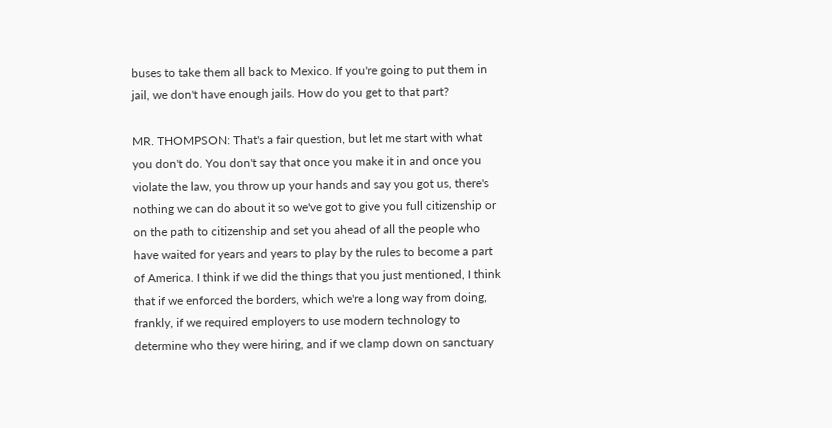buses to take them all back to Mexico. If you're going to put them in jail, we don't have enough jails. How do you get to that part?

MR. THOMPSON: That's a fair question, but let me start with what you don't do. You don't say that once you make it in and once you violate the law, you throw up your hands and say you got us, there's nothing we can do about it so we've got to give you full citizenship or on the path to citizenship and set you ahead of all the people who have waited for years and years to play by the rules to become a part of America. I think if we did the things that you just mentioned, I think that if we enforced the borders, which we're a long way from doing, frankly, if we required employers to use modern technology to determine who they were hiring, and if we clamp down on sanctuary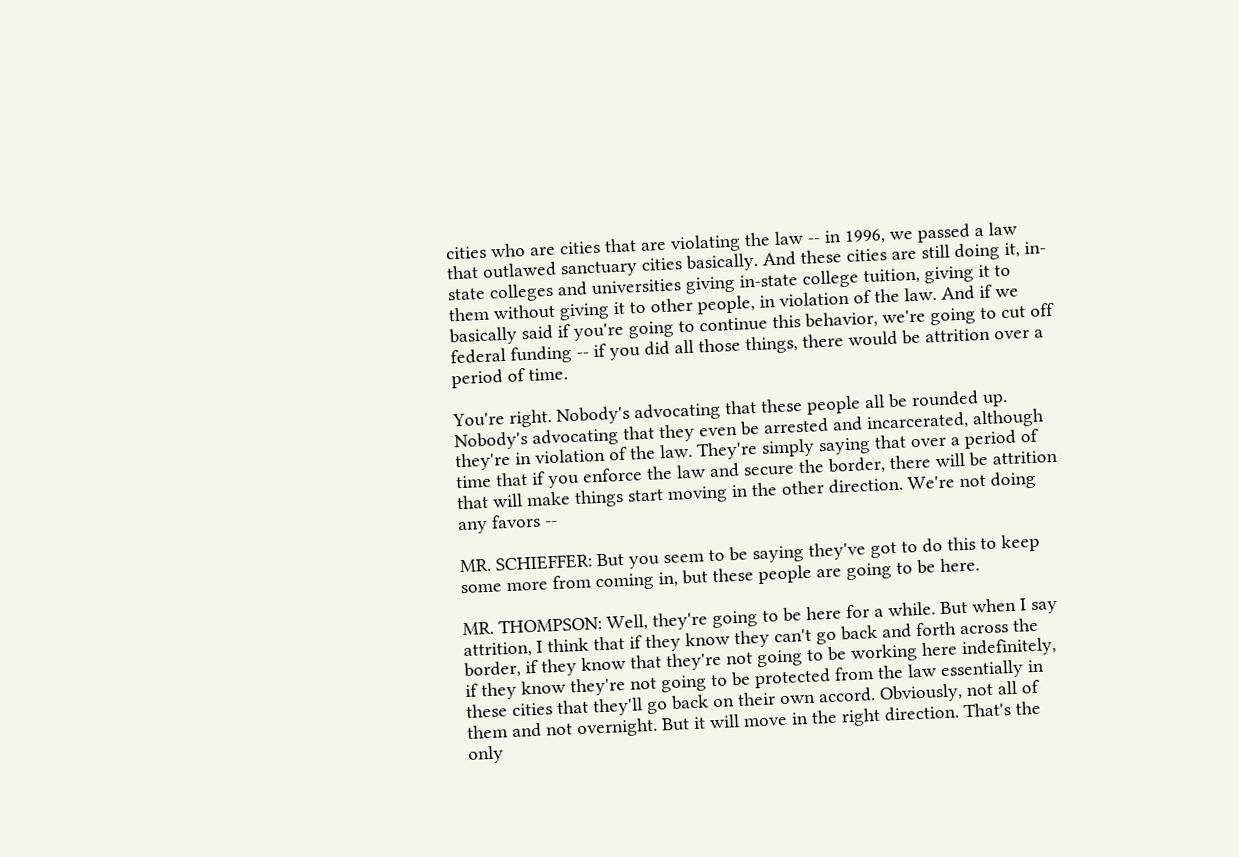cities who are cities that are violating the law -- in 1996, we passed a law that outlawed sanctuary cities basically. And these cities are still doing it, in-state colleges and universities giving in-state college tuition, giving it to them without giving it to other people, in violation of the law. And if we basically said if you're going to continue this behavior, we're going to cut off federal funding -- if you did all those things, there would be attrition over a period of time.

You're right. Nobody's advocating that these people all be rounded up. Nobody's advocating that they even be arrested and incarcerated, although they're in violation of the law. They're simply saying that over a period of time that if you enforce the law and secure the border, there will be attrition that will make things start moving in the other direction. We're not doing any favors --

MR. SCHIEFFER: But you seem to be saying they've got to do this to keep some more from coming in, but these people are going to be here.

MR. THOMPSON: Well, they're going to be here for a while. But when I say attrition, I think that if they know they can't go back and forth across the border, if they know that they're not going to be working here indefinitely, if they know they're not going to be protected from the law essentially in these cities that they'll go back on their own accord. Obviously, not all of them and not overnight. But it will move in the right direction. That's the only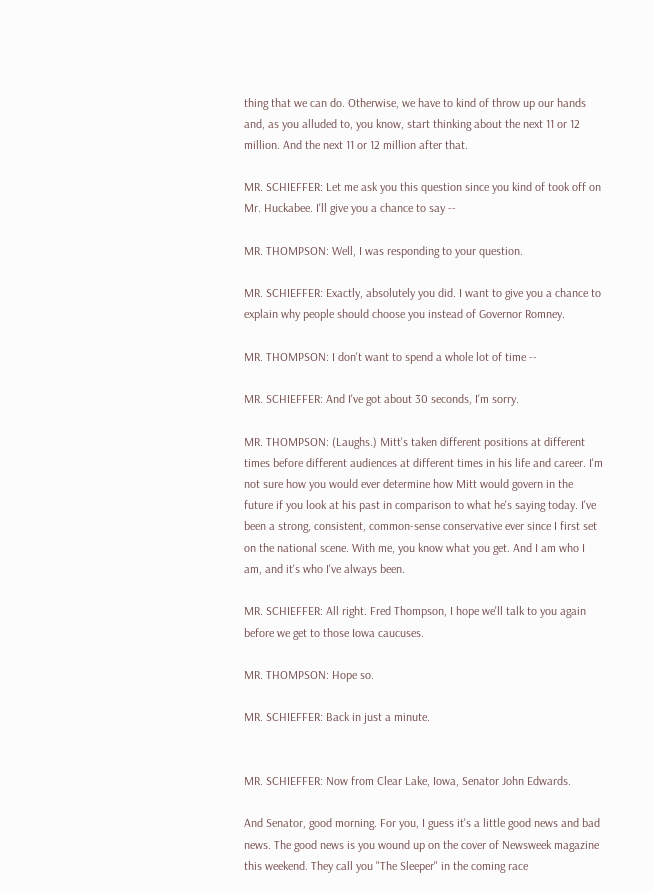thing that we can do. Otherwise, we have to kind of throw up our hands and, as you alluded to, you know, start thinking about the next 11 or 12 million. And the next 11 or 12 million after that.

MR. SCHIEFFER: Let me ask you this question since you kind of took off on Mr. Huckabee. I'll give you a chance to say --

MR. THOMPSON: Well, I was responding to your question.

MR. SCHIEFFER: Exactly, absolutely you did. I want to give you a chance to explain why people should choose you instead of Governor Romney.

MR. THOMPSON: I don't want to spend a whole lot of time --

MR. SCHIEFFER: And I've got about 30 seconds, I'm sorry.

MR. THOMPSON: (Laughs.) Mitt's taken different positions at different times before different audiences at different times in his life and career. I'm not sure how you would ever determine how Mitt would govern in the future if you look at his past in comparison to what he's saying today. I've been a strong, consistent, common-sense conservative ever since I first set on the national scene. With me, you know what you get. And I am who I am, and it's who I've always been.

MR. SCHIEFFER: All right. Fred Thompson, I hope we'll talk to you again before we get to those Iowa caucuses.

MR. THOMPSON: Hope so.

MR. SCHIEFFER: Back in just a minute.


MR. SCHIEFFER: Now from Clear Lake, Iowa, Senator John Edwards.

And Senator, good morning. For you, I guess it's a little good news and bad news. The good news is you wound up on the cover of Newsweek magazine this weekend. They call you "The Sleeper" in the coming race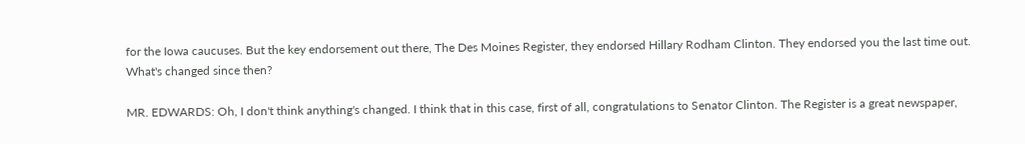for the Iowa caucuses. But the key endorsement out there, The Des Moines Register, they endorsed Hillary Rodham Clinton. They endorsed you the last time out. What's changed since then?

MR. EDWARDS: Oh, I don't think anything's changed. I think that in this case, first of all, congratulations to Senator Clinton. The Register is a great newspaper,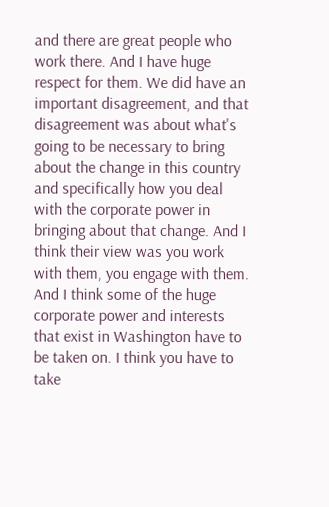and there are great people who work there. And I have huge respect for them. We did have an important disagreement, and that disagreement was about what's going to be necessary to bring about the change in this country and specifically how you deal with the corporate power in bringing about that change. And I think their view was you work with them, you engage with them. And I think some of the huge corporate power and interests that exist in Washington have to be taken on. I think you have to take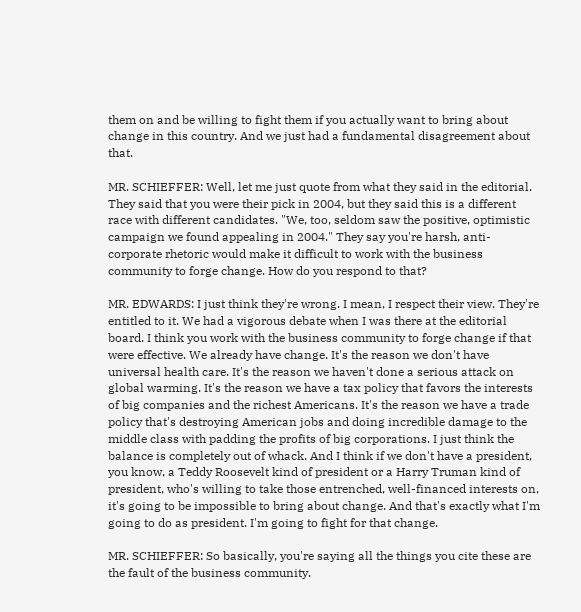them on and be willing to fight them if you actually want to bring about change in this country. And we just had a fundamental disagreement about that.

MR. SCHIEFFER: Well, let me just quote from what they said in the editorial. They said that you were their pick in 2004, but they said this is a different race with different candidates. "We, too, seldom saw the positive, optimistic campaign we found appealing in 2004." They say you're harsh, anti-corporate rhetoric would make it difficult to work with the business community to forge change. How do you respond to that?

MR. EDWARDS: I just think they're wrong. I mean, I respect their view. They're entitled to it. We had a vigorous debate when I was there at the editorial board. I think you work with the business community to forge change if that were effective. We already have change. It's the reason we don't have universal health care. It's the reason we haven't done a serious attack on global warming. It's the reason we have a tax policy that favors the interests of big companies and the richest Americans. It's the reason we have a trade policy that's destroying American jobs and doing incredible damage to the middle class with padding the profits of big corporations. I just think the balance is completely out of whack. And I think if we don't have a president, you know, a Teddy Roosevelt kind of president or a Harry Truman kind of president, who's willing to take those entrenched, well-financed interests on, it's going to be impossible to bring about change. And that's exactly what I'm going to do as president. I'm going to fight for that change.

MR. SCHIEFFER: So basically, you're saying all the things you cite these are the fault of the business community.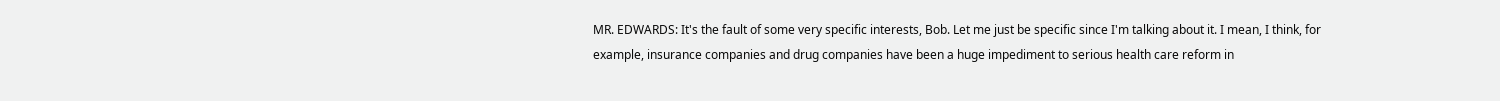MR. EDWARDS: It's the fault of some very specific interests, Bob. Let me just be specific since I'm talking about it. I mean, I think, for example, insurance companies and drug companies have been a huge impediment to serious health care reform in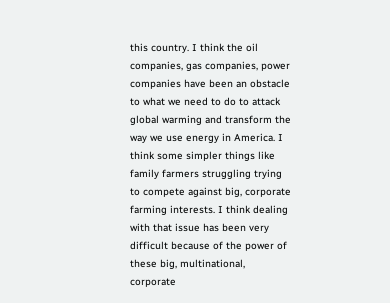this country. I think the oil companies, gas companies, power companies have been an obstacle to what we need to do to attack global warming and transform the way we use energy in America. I think some simpler things like family farmers struggling trying to compete against big, corporate farming interests. I think dealing with that issue has been very difficult because of the power of these big, multinational, corporate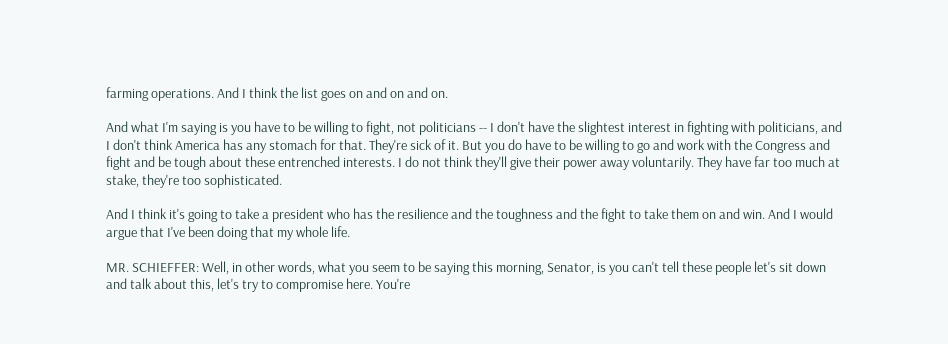farming operations. And I think the list goes on and on and on.

And what I'm saying is you have to be willing to fight, not politicians -- I don't have the slightest interest in fighting with politicians, and I don't think America has any stomach for that. They're sick of it. But you do have to be willing to go and work with the Congress and fight and be tough about these entrenched interests. I do not think they'll give their power away voluntarily. They have far too much at stake, they're too sophisticated.

And I think it's going to take a president who has the resilience and the toughness and the fight to take them on and win. And I would argue that I've been doing that my whole life.

MR. SCHIEFFER: Well, in other words, what you seem to be saying this morning, Senator, is you can't tell these people let's sit down and talk about this, let's try to compromise here. You're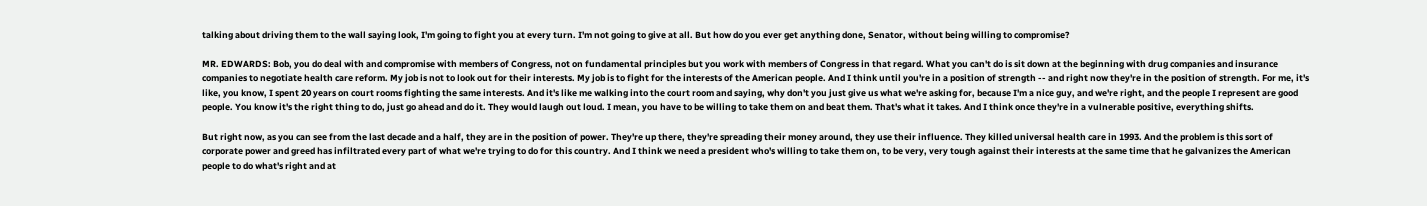talking about driving them to the wall saying look, I'm going to fight you at every turn. I'm not going to give at all. But how do you ever get anything done, Senator, without being willing to compromise?

MR. EDWARDS: Bob, you do deal with and compromise with members of Congress, not on fundamental principles but you work with members of Congress in that regard. What you can't do is sit down at the beginning with drug companies and insurance companies to negotiate health care reform. My job is not to look out for their interests. My job is to fight for the interests of the American people. And I think until you're in a position of strength -- and right now they're in the position of strength. For me, it's like, you know, I spent 20 years on court rooms fighting the same interests. And it's like me walking into the court room and saying, why don't you just give us what we're asking for, because I'm a nice guy, and we're right, and the people I represent are good people. You know it's the right thing to do, just go ahead and do it. They would laugh out loud. I mean, you have to be willing to take them on and beat them. That's what it takes. And I think once they're in a vulnerable positive, everything shifts.

But right now, as you can see from the last decade and a half, they are in the position of power. They're up there, they're spreading their money around, they use their influence. They killed universal health care in 1993. And the problem is this sort of corporate power and greed has infiltrated every part of what we're trying to do for this country. And I think we need a president who's willing to take them on, to be very, very tough against their interests at the same time that he galvanizes the American people to do what's right and at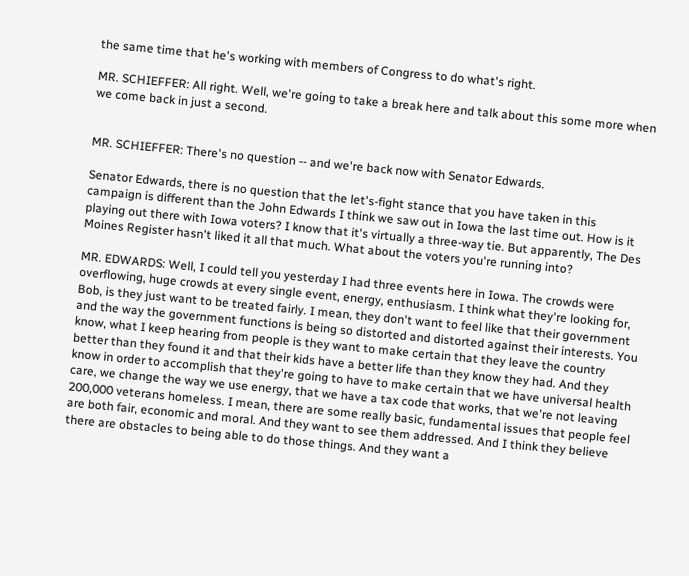the same time that he's working with members of Congress to do what's right.

MR. SCHIEFFER: All right. Well, we're going to take a break here and talk about this some more when we come back in just a second.


MR. SCHIEFFER: There's no question -- and we're back now with Senator Edwards.

Senator Edwards, there is no question that the let's-fight stance that you have taken in this campaign is different than the John Edwards I think we saw out in Iowa the last time out. How is it playing out there with Iowa voters? I know that it's virtually a three-way tie. But apparently, The Des Moines Register hasn't liked it all that much. What about the voters you're running into?

MR. EDWARDS: Well, I could tell you yesterday I had three events here in Iowa. The crowds were overflowing, huge crowds at every single event, energy, enthusiasm. I think what they're looking for, Bob, is they just want to be treated fairly. I mean, they don't want to feel like that their government and the way the government functions is being so distorted and distorted against their interests. You know, what I keep hearing from people is they want to make certain that they leave the country better than they found it and that their kids have a better life than they know they had. And they know in order to accomplish that they're going to have to make certain that we have universal health care, we change the way we use energy, that we have a tax code that works, that we're not leaving 200,000 veterans homeless. I mean, there are some really basic, fundamental issues that people feel are both fair, economic and moral. And they want to see them addressed. And I think they believe there are obstacles to being able to do those things. And they want a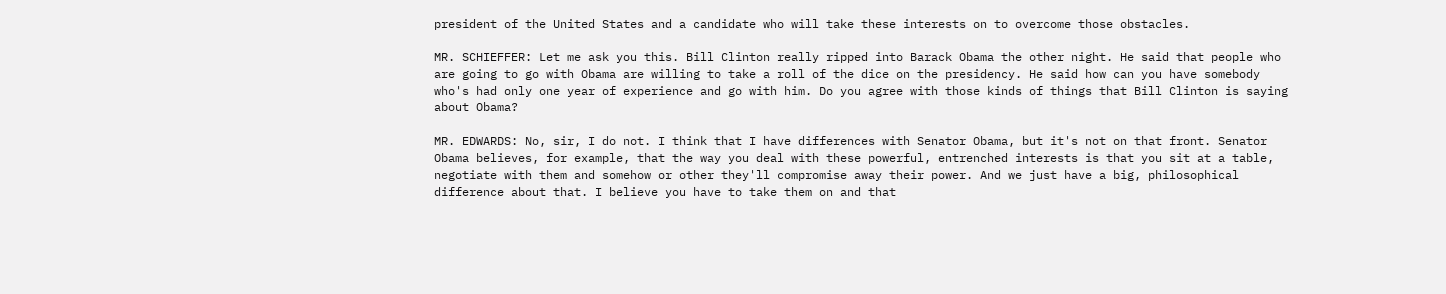president of the United States and a candidate who will take these interests on to overcome those obstacles.

MR. SCHIEFFER: Let me ask you this. Bill Clinton really ripped into Barack Obama the other night. He said that people who are going to go with Obama are willing to take a roll of the dice on the presidency. He said how can you have somebody who's had only one year of experience and go with him. Do you agree with those kinds of things that Bill Clinton is saying about Obama?

MR. EDWARDS: No, sir, I do not. I think that I have differences with Senator Obama, but it's not on that front. Senator Obama believes, for example, that the way you deal with these powerful, entrenched interests is that you sit at a table, negotiate with them and somehow or other they'll compromise away their power. And we just have a big, philosophical difference about that. I believe you have to take them on and that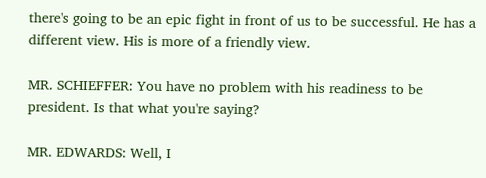there's going to be an epic fight in front of us to be successful. He has a different view. His is more of a friendly view.

MR. SCHIEFFER: You have no problem with his readiness to be president. Is that what you're saying?

MR. EDWARDS: Well, I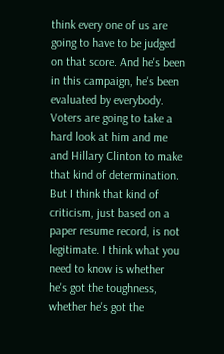think every one of us are going to have to be judged on that score. And he's been in this campaign, he's been evaluated by everybody. Voters are going to take a hard look at him and me and Hillary Clinton to make that kind of determination. But I think that kind of criticism, just based on a paper resume record, is not legitimate. I think what you need to know is whether he's got the toughness, whether he's got the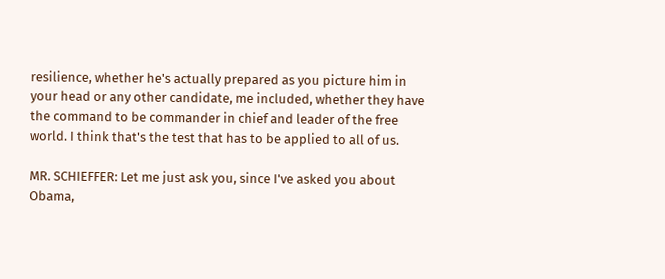resilience, whether he's actually prepared as you picture him in your head or any other candidate, me included, whether they have the command to be commander in chief and leader of the free world. I think that's the test that has to be applied to all of us.

MR. SCHIEFFER: Let me just ask you, since I've asked you about Obama,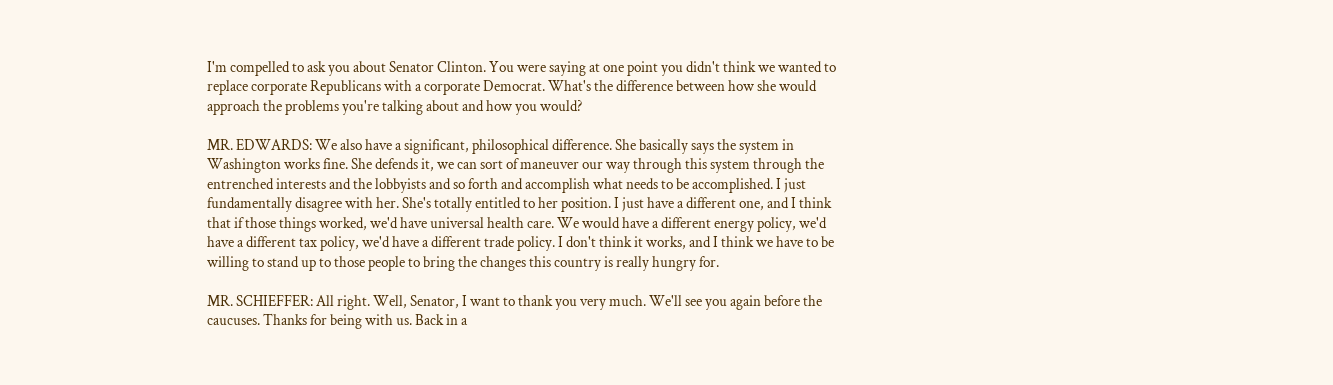I'm compelled to ask you about Senator Clinton. You were saying at one point you didn't think we wanted to replace corporate Republicans with a corporate Democrat. What's the difference between how she would approach the problems you're talking about and how you would?

MR. EDWARDS: We also have a significant, philosophical difference. She basically says the system in Washington works fine. She defends it, we can sort of maneuver our way through this system through the entrenched interests and the lobbyists and so forth and accomplish what needs to be accomplished. I just fundamentally disagree with her. She's totally entitled to her position. I just have a different one, and I think that if those things worked, we'd have universal health care. We would have a different energy policy, we'd have a different tax policy, we'd have a different trade policy. I don't think it works, and I think we have to be willing to stand up to those people to bring the changes this country is really hungry for.

MR. SCHIEFFER: All right. Well, Senator, I want to thank you very much. We'll see you again before the caucuses. Thanks for being with us. Back in a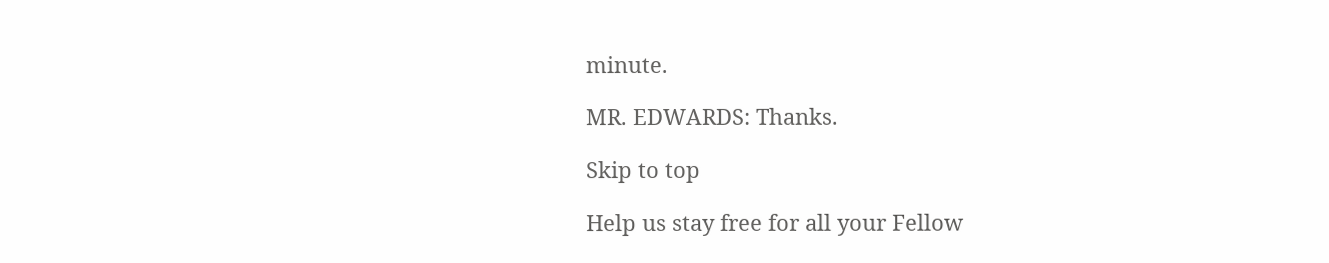minute.

MR. EDWARDS: Thanks.

Skip to top

Help us stay free for all your Fellow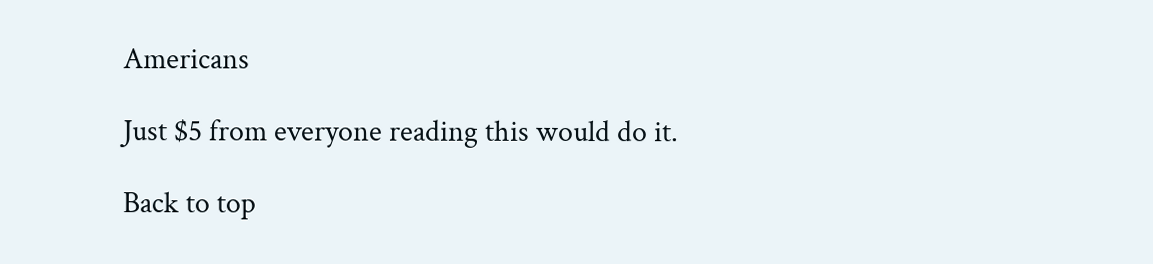Americans

Just $5 from everyone reading this would do it.

Back to top